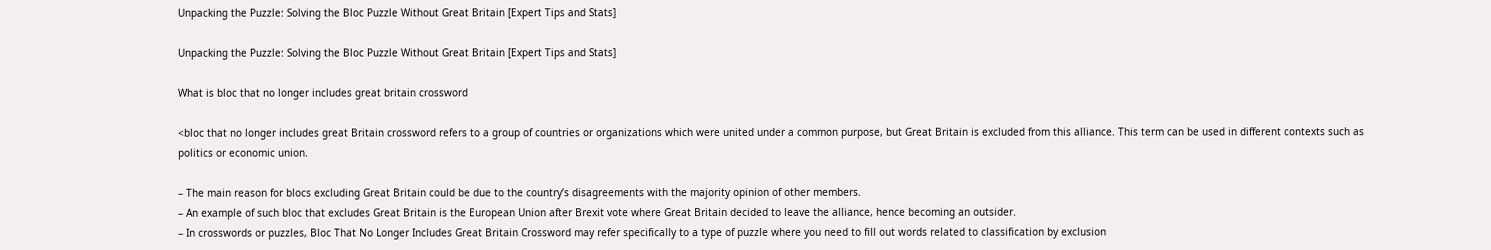Unpacking the Puzzle: Solving the Bloc Puzzle Without Great Britain [Expert Tips and Stats]

Unpacking the Puzzle: Solving the Bloc Puzzle Without Great Britain [Expert Tips and Stats]

What is bloc that no longer includes great britain crossword

<bloc that no longer includes great Britain crossword refers to a group of countries or organizations which were united under a common purpose, but Great Britain is excluded from this alliance. This term can be used in different contexts such as politics or economic union.

– The main reason for blocs excluding Great Britain could be due to the country’s disagreements with the majority opinion of other members.
– An example of such bloc that excludes Great Britain is the European Union after Brexit vote where Great Britain decided to leave the alliance, hence becoming an outsider.
– In crosswords or puzzles, Bloc That No Longer Includes Great Britain Crossword may refer specifically to a type of puzzle where you need to fill out words related to classification by exclusion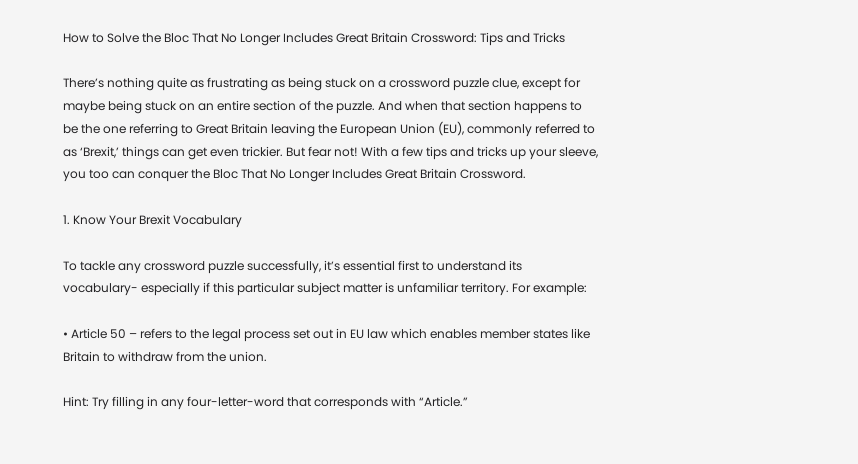How to Solve the Bloc That No Longer Includes Great Britain Crossword: Tips and Tricks

There’s nothing quite as frustrating as being stuck on a crossword puzzle clue, except for maybe being stuck on an entire section of the puzzle. And when that section happens to be the one referring to Great Britain leaving the European Union (EU), commonly referred to as ‘Brexit,’ things can get even trickier. But fear not! With a few tips and tricks up your sleeve, you too can conquer the Bloc That No Longer Includes Great Britain Crossword.

1. Know Your Brexit Vocabulary

To tackle any crossword puzzle successfully, it’s essential first to understand its vocabulary- especially if this particular subject matter is unfamiliar territory. For example:

• Article 50 – refers to the legal process set out in EU law which enables member states like Britain to withdraw from the union.

Hint: Try filling in any four-letter-word that corresponds with “Article.”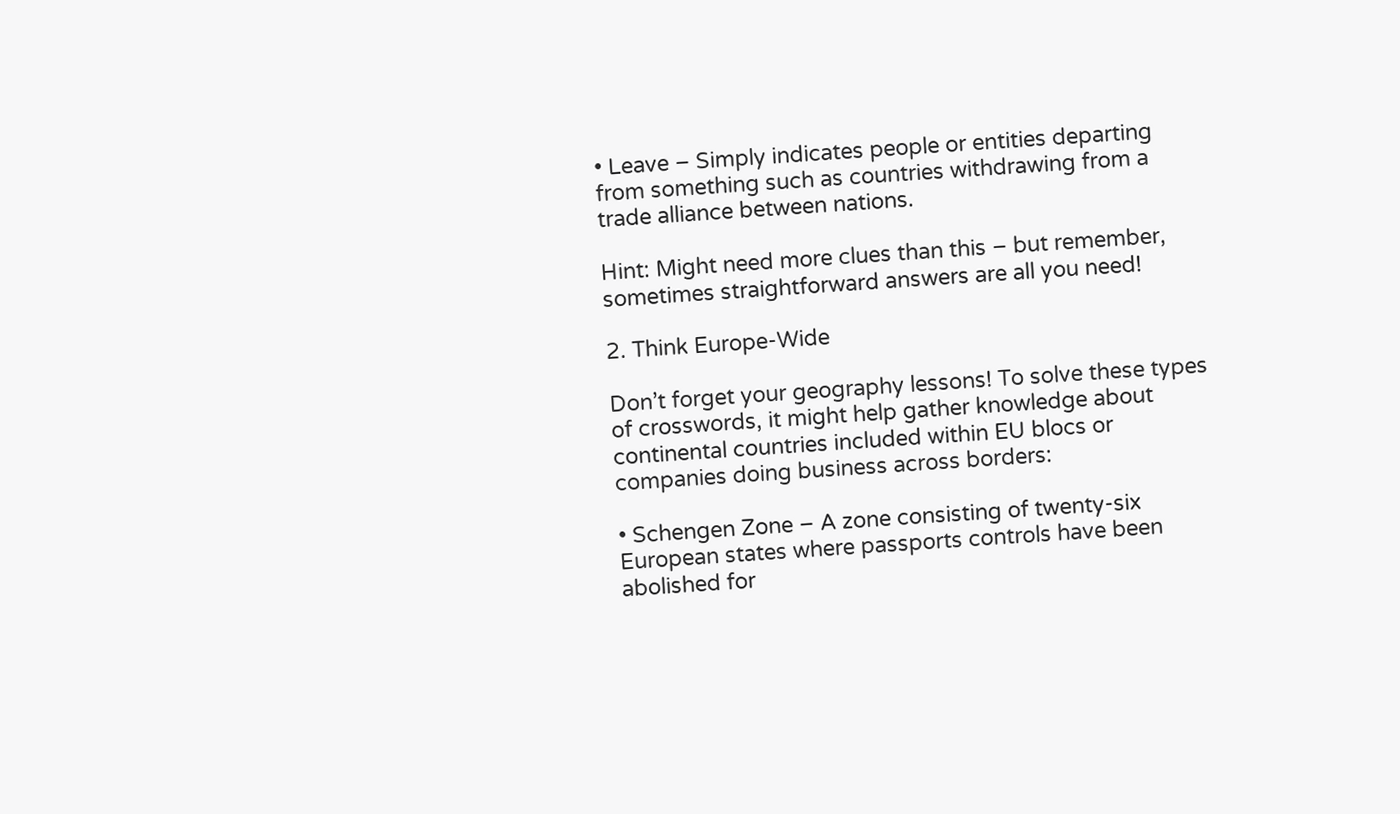• Leave – Simply indicates people or entities departing from something such as countries withdrawing from a trade alliance between nations.

Hint: Might need more clues than this – but remember, sometimes straightforward answers are all you need!

2. Think Europe-Wide

Don’t forget your geography lessons! To solve these types of crosswords, it might help gather knowledge about continental countries included within EU blocs or companies doing business across borders:

• Schengen Zone – A zone consisting of twenty-six European states where passports controls have been abolished for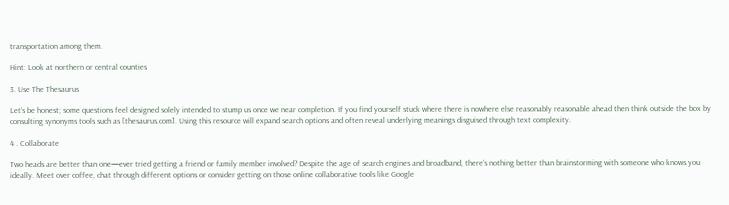transportation among them.

Hint: Look at northern or central counties

3. Use The Thesaurus

Let’s be honest; some questions feel designed solely intended to stump us once we near completion. If you find yourself stuck where there is nowhere else reasonably reasonable ahead then think outside the box by consulting synonyms tools such as [thesaurus.com]. Using this resource will expand search options and often reveal underlying meanings disguised through text complexity.

4 . Collaborate

Two heads are better than one—ever tried getting a friend or family member involved? Despite the age of search engines and broadband, there’s nothing better than brainstorming with someone who knows you ideally. Meet over coffee, chat through different options or consider getting on those online collaborative tools like Google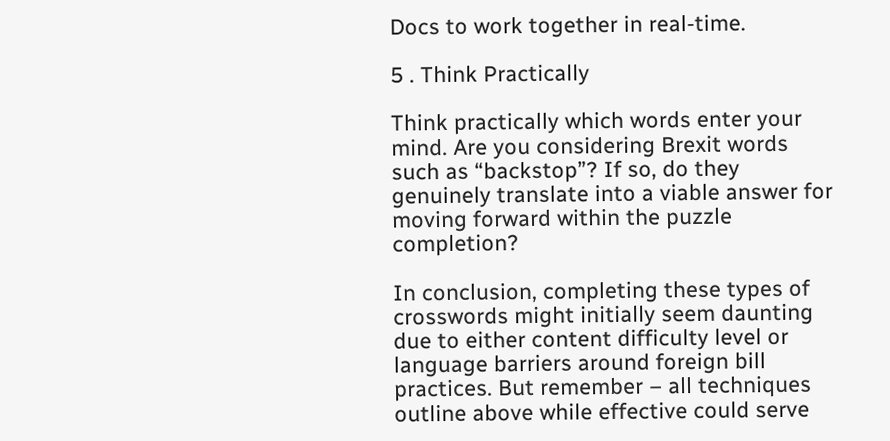Docs to work together in real-time.

5 . Think Practically

Think practically which words enter your mind. Are you considering Brexit words such as “backstop”? If so, do they genuinely translate into a viable answer for moving forward within the puzzle completion?

In conclusion, completing these types of crosswords might initially seem daunting due to either content difficulty level or language barriers around foreign bill practices. But remember – all techniques outline above while effective could serve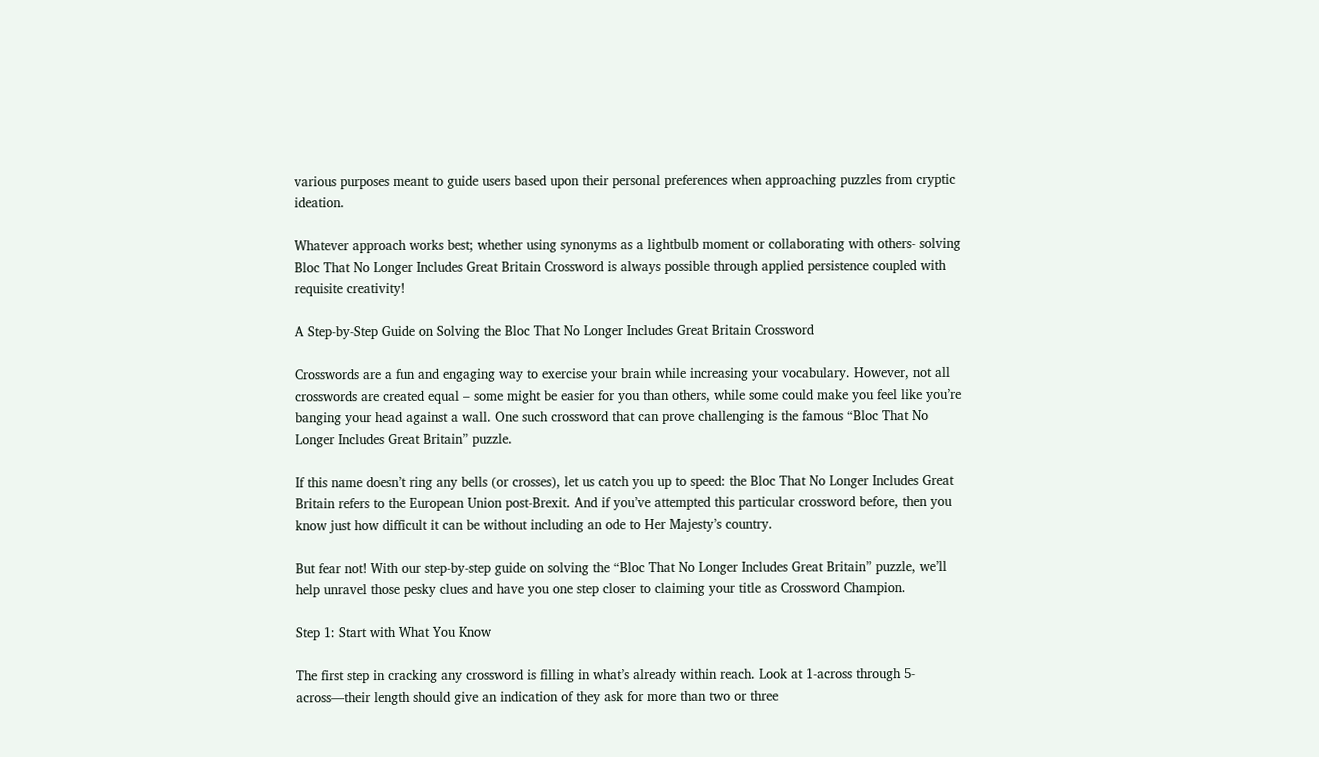various purposes meant to guide users based upon their personal preferences when approaching puzzles from cryptic ideation.

Whatever approach works best; whether using synonyms as a lightbulb moment or collaborating with others- solving Bloc That No Longer Includes Great Britain Crossword is always possible through applied persistence coupled with requisite creativity!

A Step-by-Step Guide on Solving the Bloc That No Longer Includes Great Britain Crossword

Crosswords are a fun and engaging way to exercise your brain while increasing your vocabulary. However, not all crosswords are created equal – some might be easier for you than others, while some could make you feel like you’re banging your head against a wall. One such crossword that can prove challenging is the famous “Bloc That No Longer Includes Great Britain” puzzle.

If this name doesn’t ring any bells (or crosses), let us catch you up to speed: the Bloc That No Longer Includes Great Britain refers to the European Union post-Brexit. And if you’ve attempted this particular crossword before, then you know just how difficult it can be without including an ode to Her Majesty’s country.

But fear not! With our step-by-step guide on solving the “Bloc That No Longer Includes Great Britain” puzzle, we’ll help unravel those pesky clues and have you one step closer to claiming your title as Crossword Champion.

Step 1: Start with What You Know

The first step in cracking any crossword is filling in what’s already within reach. Look at 1-across through 5-across—their length should give an indication of they ask for more than two or three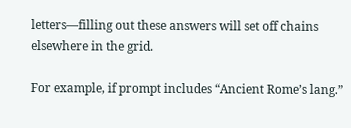letters—filling out these answers will set off chains elsewhere in the grid.

For example, if prompt includes “Ancient Rome’s lang.”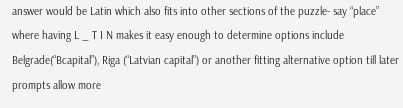answer would be Latin which also fits into other sections of the puzzle- say “place” where having L _ T I N makes it easy enough to determine options include Belgrade(“Bcapital”), Riga (“Latvian capital”) or another fitting alternative option till later prompts allow more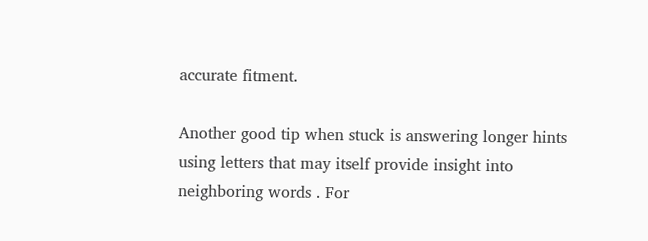accurate fitment.

Another good tip when stuck is answering longer hints using letters that may itself provide insight into neighboring words . For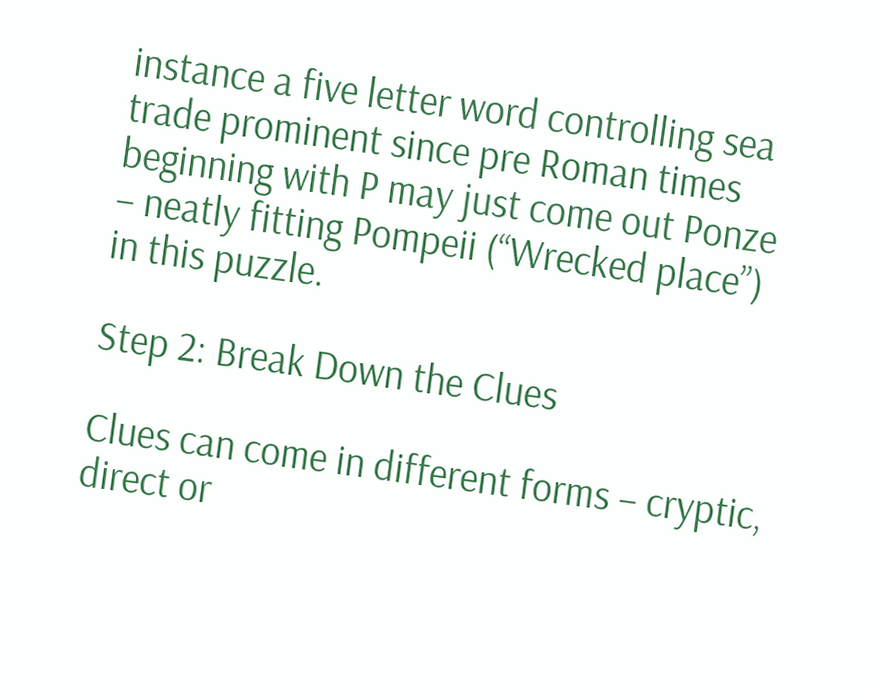instance a five letter word controlling sea trade prominent since pre Roman times beginning with P may just come out Ponze – neatly fitting Pompeii (“Wrecked place”) in this puzzle.

Step 2: Break Down the Clues

Clues can come in different forms – cryptic, direct or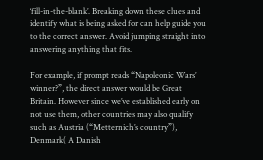‘fill-in-the-blank’. Breaking down these clues and identify what is being asked for can help guide you to the correct answer. Avoid jumping straight into answering anything that fits.

For example, if prompt reads “Napoleonic Wars’ winner?”, the direct answer would be Great Britain. However since we’ve established early on not use them, other countries may also qualify such as Austria (“Metternich’s country”), Denmark( A Danish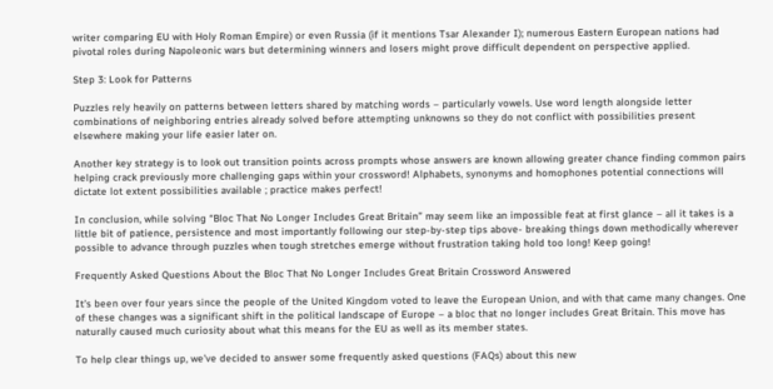writer comparing EU with Holy Roman Empire) or even Russia (if it mentions Tsar Alexander I); numerous Eastern European nations had pivotal roles during Napoleonic wars but determining winners and losers might prove difficult dependent on perspective applied.

Step 3: Look for Patterns

Puzzles rely heavily on patterns between letters shared by matching words – particularly vowels. Use word length alongside letter combinations of neighboring entries already solved before attempting unknowns so they do not conflict with possibilities present elsewhere making your life easier later on.

Another key strategy is to look out transition points across prompts whose answers are known allowing greater chance finding common pairs helping crack previously more challenging gaps within your crossword! Alphabets, synonyms and homophones potential connections will dictate lot extent possibilities available ; practice makes perfect!

In conclusion, while solving “Bloc That No Longer Includes Great Britain” may seem like an impossible feat at first glance – all it takes is a little bit of patience, persistence and most importantly following our step-by-step tips above- breaking things down methodically wherever possible to advance through puzzles when tough stretches emerge without frustration taking hold too long! Keep going!

Frequently Asked Questions About the Bloc That No Longer Includes Great Britain Crossword Answered

It’s been over four years since the people of the United Kingdom voted to leave the European Union, and with that came many changes. One of these changes was a significant shift in the political landscape of Europe – a bloc that no longer includes Great Britain. This move has naturally caused much curiosity about what this means for the EU as well as its member states.

To help clear things up, we’ve decided to answer some frequently asked questions (FAQs) about this new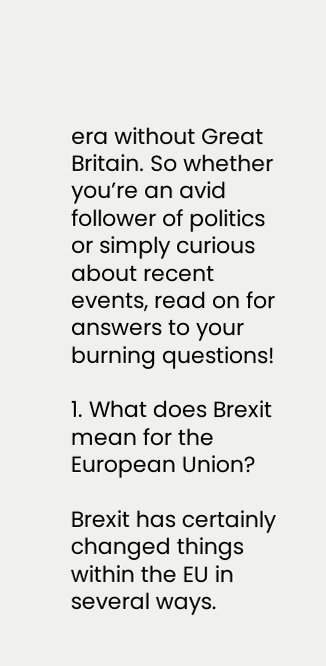era without Great Britain. So whether you’re an avid follower of politics or simply curious about recent events, read on for answers to your burning questions!

1. What does Brexit mean for the European Union?

Brexit has certainly changed things within the EU in several ways.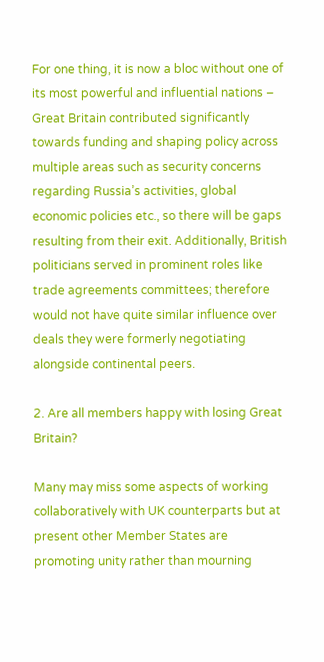For one thing, it is now a bloc without one of its most powerful and influential nations – Great Britain contributed significantly towards funding and shaping policy across multiple areas such as security concerns regarding Russia’s activities, global economic policies etc., so there will be gaps resulting from their exit. Additionally, British politicians served in prominent roles like trade agreements committees; therefore would not have quite similar influence over deals they were formerly negotiating alongside continental peers.

2. Are all members happy with losing Great Britain?

Many may miss some aspects of working collaboratively with UK counterparts but at present other Member States are promoting unity rather than mourning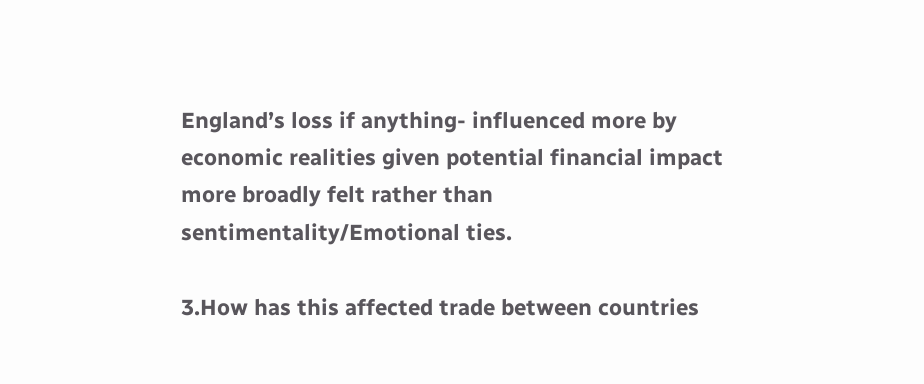England’s loss if anything- influenced more by economic realities given potential financial impact more broadly felt rather than sentimentality/Emotional ties.

3.How has this affected trade between countries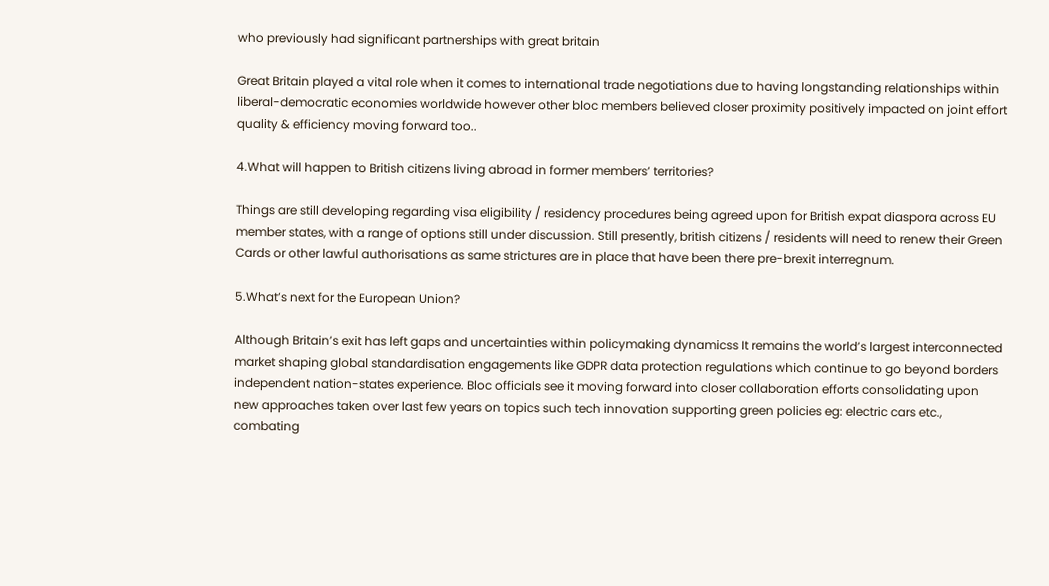who previously had significant partnerships with great britain

Great Britain played a vital role when it comes to international trade negotiations due to having longstanding relationships within liberal-democratic economies worldwide however other bloc members believed closer proximity positively impacted on joint effort quality & efficiency moving forward too..

4.What will happen to British citizens living abroad in former members’ territories?

Things are still developing regarding visa eligibility / residency procedures being agreed upon for British expat diaspora across EU member states, with a range of options still under discussion. Still presently, british citizens / residents will need to renew their Green Cards or other lawful authorisations as same strictures are in place that have been there pre-brexit interregnum.

5.What’s next for the European Union?

Although Britain’s exit has left gaps and uncertainties within policymaking dynamicss It remains the world’s largest interconnected market shaping global standardisation engagements like GDPR data protection regulations which continue to go beyond borders independent nation-states experience. Bloc officials see it moving forward into closer collaboration efforts consolidating upon new approaches taken over last few years on topics such tech innovation supporting green policies eg: electric cars etc., combating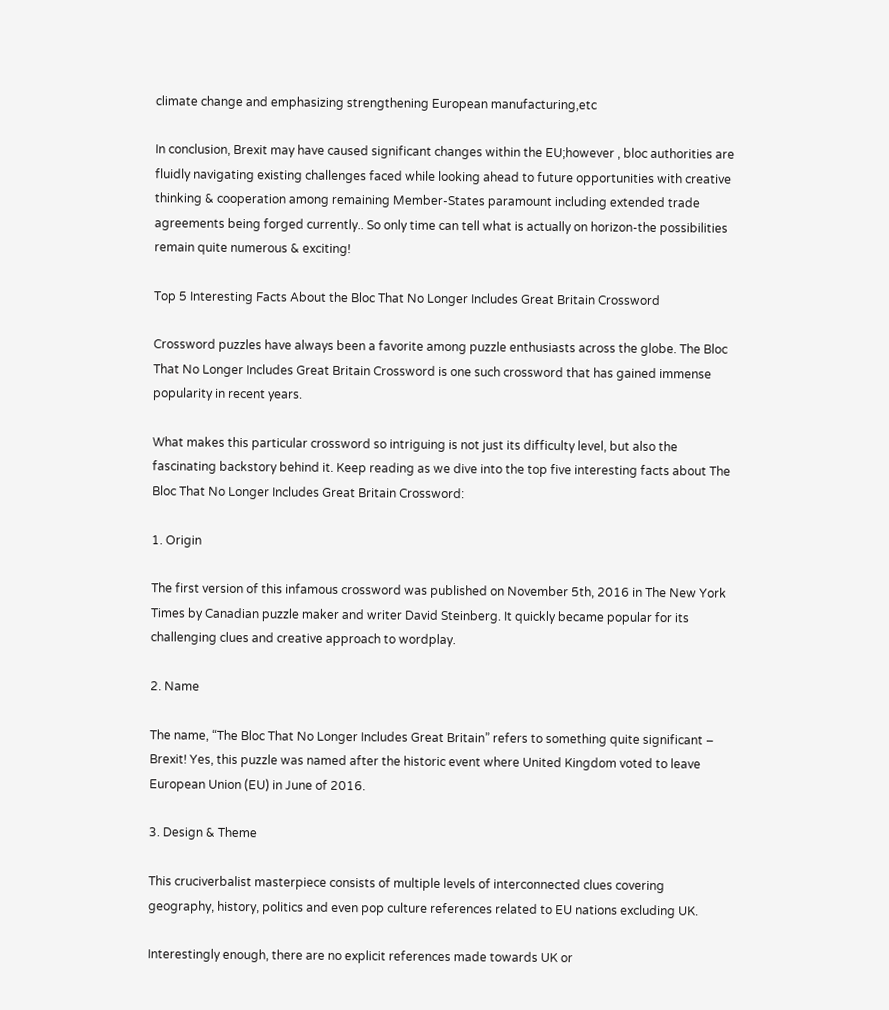climate change and emphasizing strengthening European manufacturing,etc

In conclusion, Brexit may have caused significant changes within the EU;however , bloc authorities are fluidly navigating existing challenges faced while looking ahead to future opportunities with creative thinking & cooperation among remaining Member-States paramount including extended trade agreements being forged currently.. So only time can tell what is actually on horizon-the possibilities remain quite numerous & exciting!

Top 5 Interesting Facts About the Bloc That No Longer Includes Great Britain Crossword

Crossword puzzles have always been a favorite among puzzle enthusiasts across the globe. The Bloc That No Longer Includes Great Britain Crossword is one such crossword that has gained immense popularity in recent years.

What makes this particular crossword so intriguing is not just its difficulty level, but also the fascinating backstory behind it. Keep reading as we dive into the top five interesting facts about The Bloc That No Longer Includes Great Britain Crossword:

1. Origin

The first version of this infamous crossword was published on November 5th, 2016 in The New York Times by Canadian puzzle maker and writer David Steinberg. It quickly became popular for its challenging clues and creative approach to wordplay.

2. Name

The name, “The Bloc That No Longer Includes Great Britain” refers to something quite significant – Brexit! Yes, this puzzle was named after the historic event where United Kingdom voted to leave European Union (EU) in June of 2016.

3. Design & Theme

This cruciverbalist masterpiece consists of multiple levels of interconnected clues covering geography, history, politics and even pop culture references related to EU nations excluding UK.

Interestingly enough, there are no explicit references made towards UK or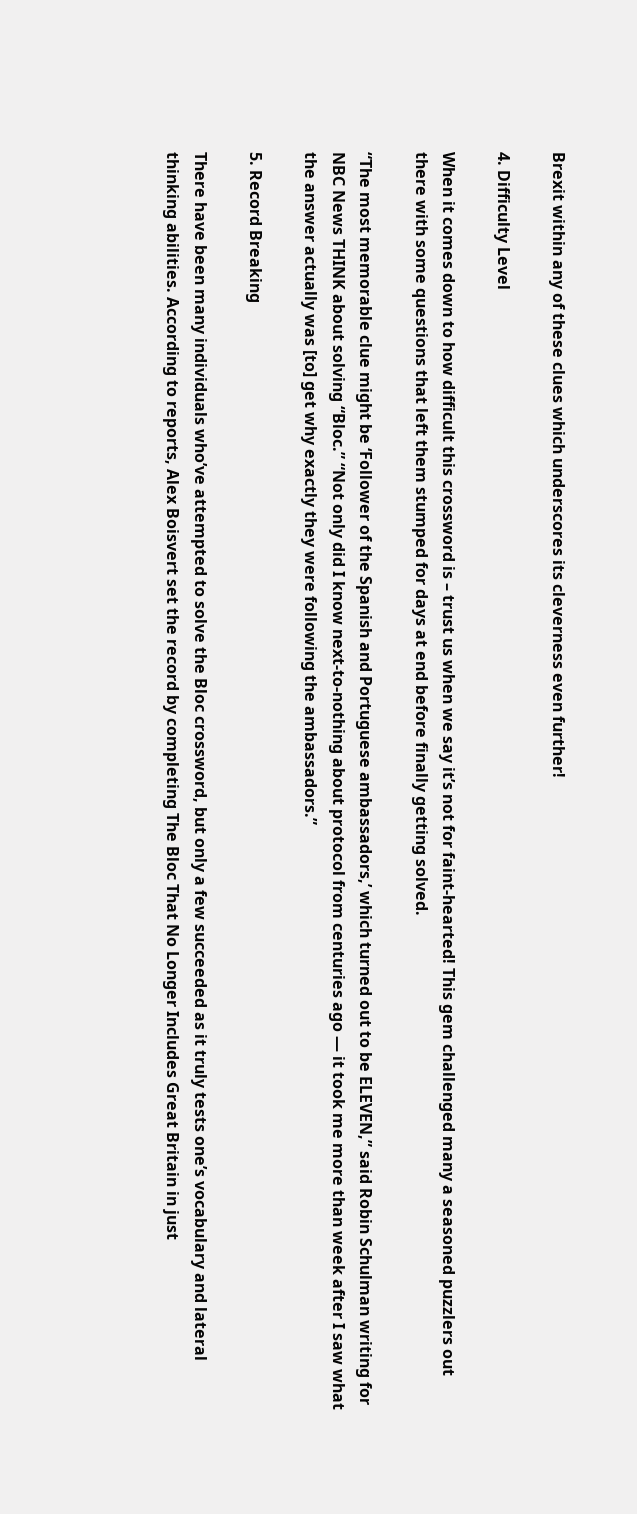Brexit within any of these clues which underscores its cleverness even further!

4. Difficulty Level

When it comes down to how difficult this crossword is – trust us when we say it’s not for faint-hearted! This gem challenged many a seasoned puzzlers out there with some questions that left them stumped for days at end before finally getting solved.

“The most memorable clue might be ‘Follower of the Spanish and Portuguese ambassadors,’ which turned out to be ELEVEN,” said Robin Schulman writing for NBC News THINK about solving “Bloc.” “Not only did I know next-to-nothing about protocol from centuries ago — it took me more than week after I saw what the answer actually was [to] get why exactly they were following the ambassadors.”

5. Record Breaking

There have been many individuals who’ve attempted to solve the Bloc crossword, but only a few succeeded as it truly tests one’s vocabulary and lateral thinking abilities. According to reports, Alex Boisvert set the record by completing The Bloc That No Longer Includes Great Britain in just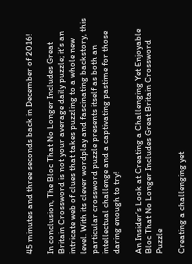45 minutes and three seconds back in December of 2016!

In conclusion, The Bloc That No Longer Includes Great Britain Crossword is not your average daily puzzle; it’s an intricate web of clues that takes puzzling to a whole new level. With its clever wordplay and fascinating backstory, this particular crossword puzzle presents itself as both an intellectual challenge and a captivating pastime for those daring enough to try!

An Insider’s Look at Creating a Challenging Yet Enjoyable Bloc That No Longer Includes Great Britain Crossword Puzzle

Creating a challenging yet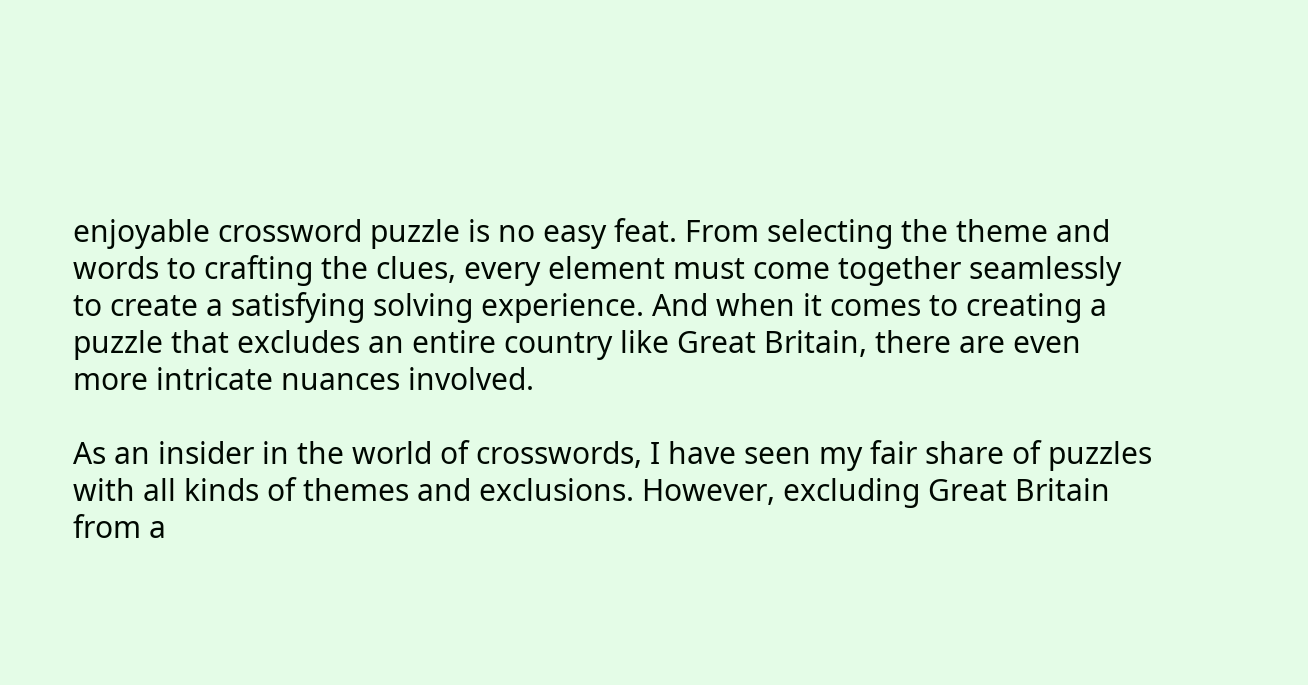enjoyable crossword puzzle is no easy feat. From selecting the theme and words to crafting the clues, every element must come together seamlessly to create a satisfying solving experience. And when it comes to creating a puzzle that excludes an entire country like Great Britain, there are even more intricate nuances involved.

As an insider in the world of crosswords, I have seen my fair share of puzzles with all kinds of themes and exclusions. However, excluding Great Britain from a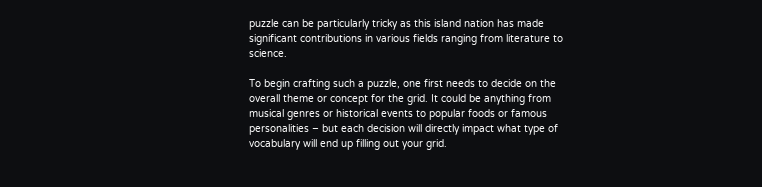puzzle can be particularly tricky as this island nation has made significant contributions in various fields ranging from literature to science.

To begin crafting such a puzzle, one first needs to decide on the overall theme or concept for the grid. It could be anything from musical genres or historical events to popular foods or famous personalities – but each decision will directly impact what type of vocabulary will end up filling out your grid.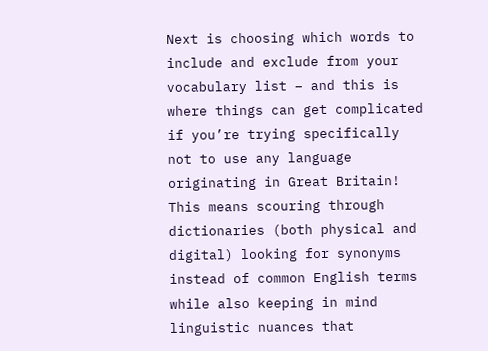Next is choosing which words to include and exclude from your vocabulary list – and this is where things can get complicated if you’re trying specifically not to use any language originating in Great Britain! This means scouring through dictionaries (both physical and digital) looking for synonyms instead of common English terms while also keeping in mind linguistic nuances that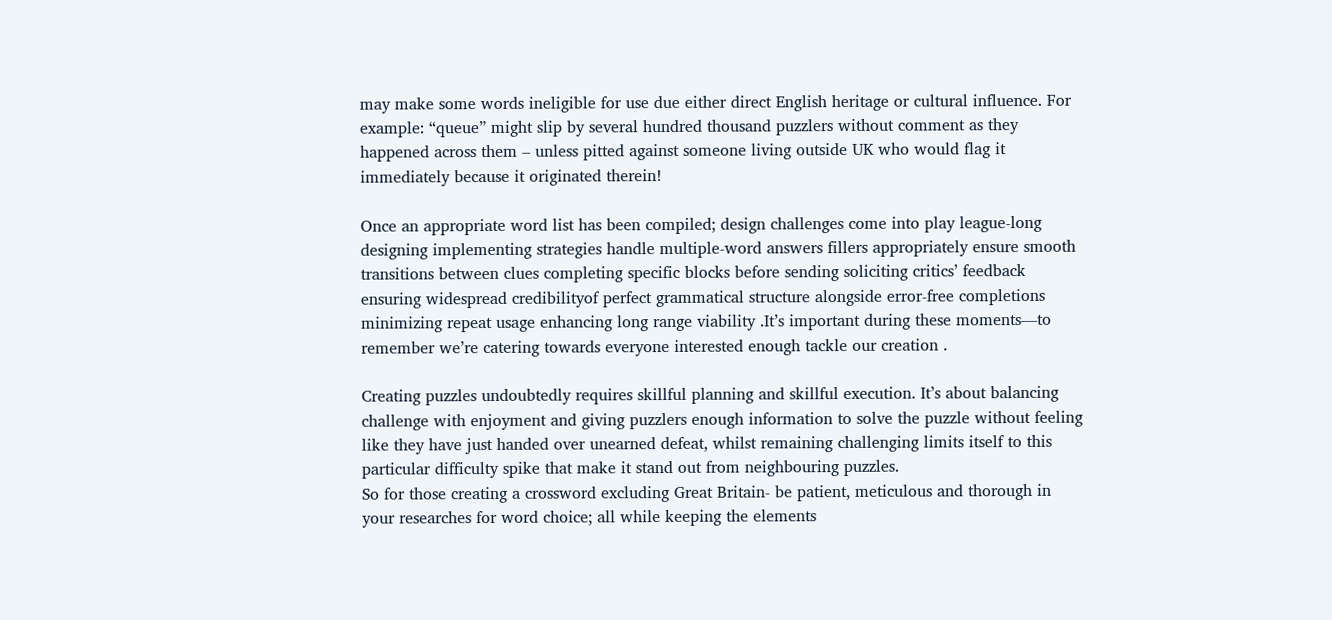may make some words ineligible for use due either direct English heritage or cultural influence. For example: “queue” might slip by several hundred thousand puzzlers without comment as they happened across them – unless pitted against someone living outside UK who would flag it immediately because it originated therein!

Once an appropriate word list has been compiled; design challenges come into play league-long designing implementing strategies handle multiple-word answers fillers appropriately ensure smooth transitions between clues completing specific blocks before sending soliciting critics’ feedback ensuring widespread credibilityof perfect grammatical structure alongside error-free completions minimizing repeat usage enhancing long range viability .It’s important during these moments—to remember we’re catering towards everyone interested enough tackle our creation .

Creating puzzles undoubtedly requires skillful planning and skillful execution. It’s about balancing challenge with enjoyment and giving puzzlers enough information to solve the puzzle without feeling like they have just handed over unearned defeat, whilst remaining challenging limits itself to this particular difficulty spike that make it stand out from neighbouring puzzles.
So for those creating a crossword excluding Great Britain- be patient, meticulous and thorough in your researches for word choice; all while keeping the elements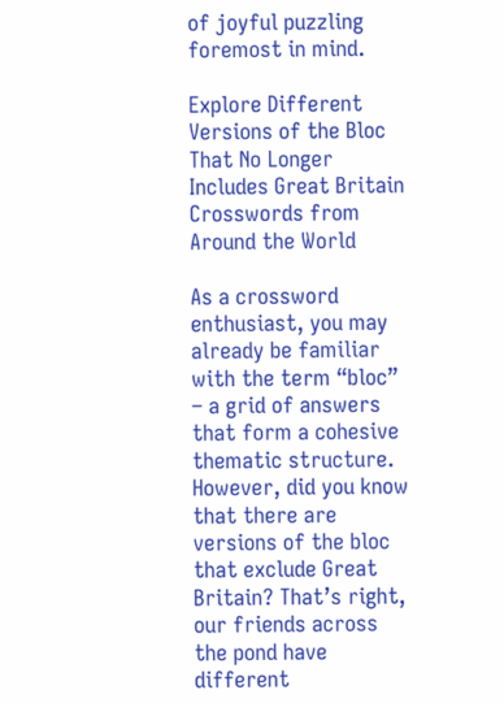of joyful puzzling foremost in mind.

Explore Different Versions of the Bloc That No Longer Includes Great Britain Crosswords from Around the World

As a crossword enthusiast, you may already be familiar with the term “bloc” – a grid of answers that form a cohesive thematic structure. However, did you know that there are versions of the bloc that exclude Great Britain? That’s right, our friends across the pond have different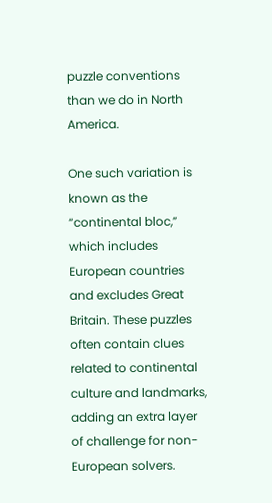puzzle conventions than we do in North America.

One such variation is known as the “continental bloc,” which includes European countries and excludes Great Britain. These puzzles often contain clues related to continental culture and landmarks, adding an extra layer of challenge for non-European solvers.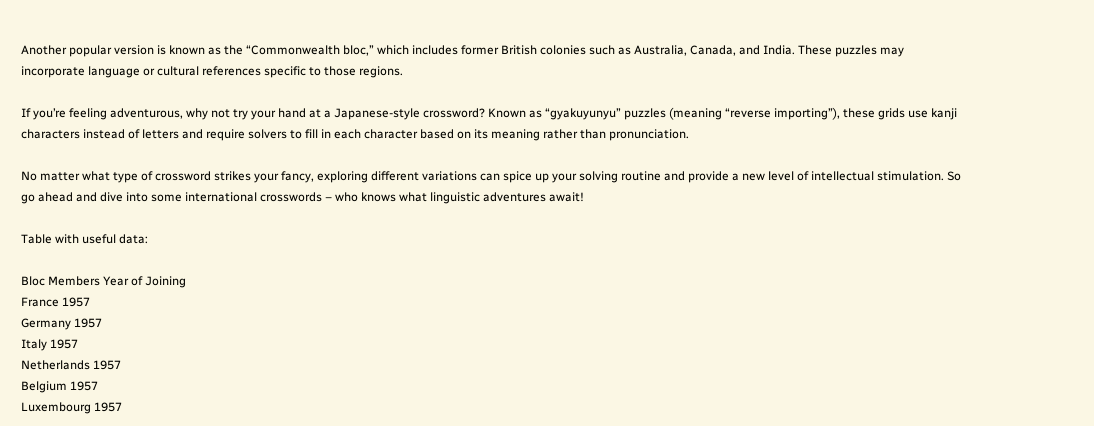Another popular version is known as the “Commonwealth bloc,” which includes former British colonies such as Australia, Canada, and India. These puzzles may incorporate language or cultural references specific to those regions.

If you’re feeling adventurous, why not try your hand at a Japanese-style crossword? Known as “gyakuyunyu” puzzles (meaning “reverse importing”), these grids use kanji characters instead of letters and require solvers to fill in each character based on its meaning rather than pronunciation.

No matter what type of crossword strikes your fancy, exploring different variations can spice up your solving routine and provide a new level of intellectual stimulation. So go ahead and dive into some international crosswords – who knows what linguistic adventures await!

Table with useful data:

Bloc Members Year of Joining
France 1957
Germany 1957
Italy 1957
Netherlands 1957
Belgium 1957
Luxembourg 1957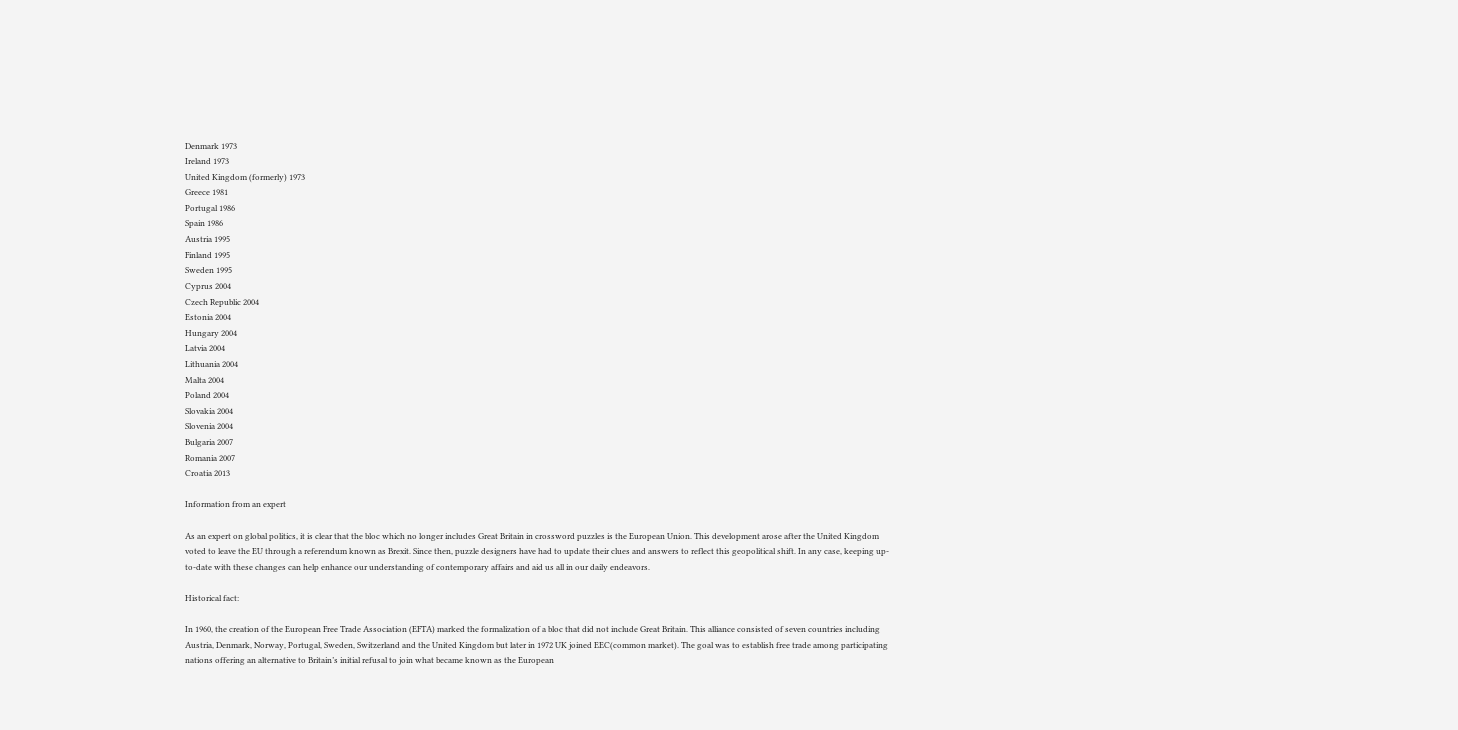Denmark 1973
Ireland 1973
United Kingdom (formerly) 1973
Greece 1981
Portugal 1986
Spain 1986
Austria 1995
Finland 1995
Sweden 1995
Cyprus 2004
Czech Republic 2004
Estonia 2004
Hungary 2004
Latvia 2004
Lithuania 2004
Malta 2004
Poland 2004
Slovakia 2004
Slovenia 2004
Bulgaria 2007
Romania 2007
Croatia 2013

Information from an expert

As an expert on global politics, it is clear that the bloc which no longer includes Great Britain in crossword puzzles is the European Union. This development arose after the United Kingdom voted to leave the EU through a referendum known as Brexit. Since then, puzzle designers have had to update their clues and answers to reflect this geopolitical shift. In any case, keeping up-to-date with these changes can help enhance our understanding of contemporary affairs and aid us all in our daily endeavors.

Historical fact:

In 1960, the creation of the European Free Trade Association (EFTA) marked the formalization of a bloc that did not include Great Britain. This alliance consisted of seven countries including Austria, Denmark, Norway, Portugal, Sweden, Switzerland and the United Kingdom but later in 1972 UK joined EEC(common market). The goal was to establish free trade among participating nations offering an alternative to Britain’s initial refusal to join what became known as the European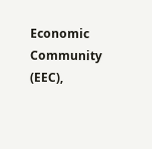Economic Community (EEC),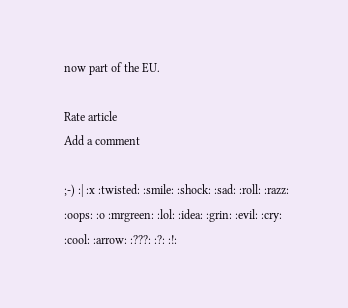now part of the EU.

Rate article
Add a comment

;-) :| :x :twisted: :smile: :shock: :sad: :roll: :razz: :oops: :o :mrgreen: :lol: :idea: :grin: :evil: :cry: :cool: :arrow: :???: :?: :!: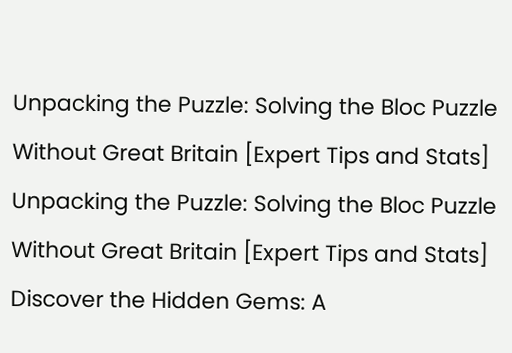Unpacking the Puzzle: Solving the Bloc Puzzle Without Great Britain [Expert Tips and Stats]
Unpacking the Puzzle: Solving the Bloc Puzzle Without Great Britain [Expert Tips and Stats]
Discover the Hidden Gems: A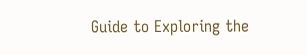Guide to Exploring the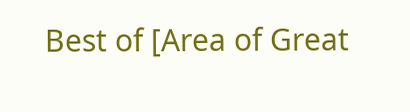Best of [Area of Great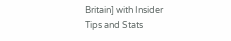Britain] with Insider Tips and Stats